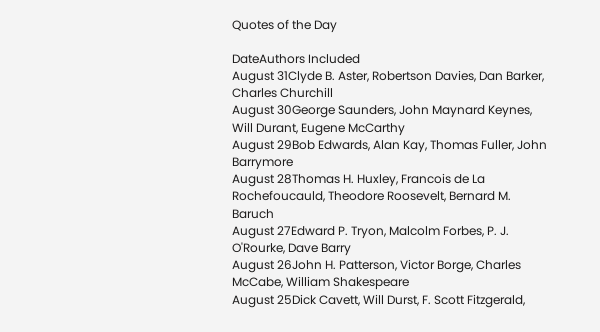Quotes of the Day

DateAuthors Included
August 31Clyde B. Aster, Robertson Davies, Dan Barker, Charles Churchill
August 30George Saunders, John Maynard Keynes, Will Durant, Eugene McCarthy
August 29Bob Edwards, Alan Kay, Thomas Fuller, John Barrymore
August 28Thomas H. Huxley, Francois de La Rochefoucauld, Theodore Roosevelt, Bernard M. Baruch
August 27Edward P. Tryon, Malcolm Forbes, P. J. O'Rourke, Dave Barry
August 26John H. Patterson, Victor Borge, Charles McCabe, William Shakespeare
August 25Dick Cavett, Will Durst, F. Scott Fitzgerald,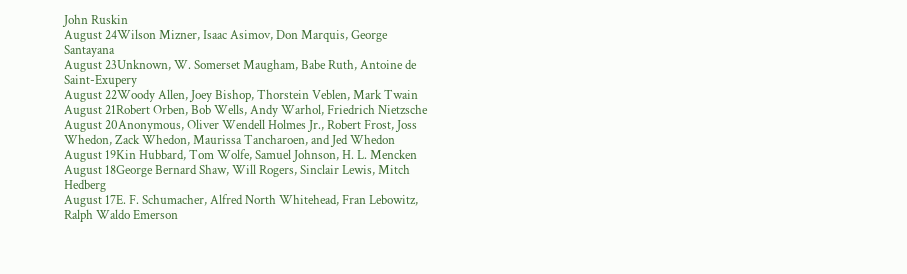John Ruskin
August 24Wilson Mizner, Isaac Asimov, Don Marquis, George Santayana
August 23Unknown, W. Somerset Maugham, Babe Ruth, Antoine de Saint-Exupery
August 22Woody Allen, Joey Bishop, Thorstein Veblen, Mark Twain
August 21Robert Orben, Bob Wells, Andy Warhol, Friedrich Nietzsche
August 20Anonymous, Oliver Wendell Holmes Jr., Robert Frost, Joss Whedon, Zack Whedon, Maurissa Tancharoen, and Jed Whedon
August 19Kin Hubbard, Tom Wolfe, Samuel Johnson, H. L. Mencken
August 18George Bernard Shaw, Will Rogers, Sinclair Lewis, Mitch Hedberg
August 17E. F. Schumacher, Alfred North Whitehead, Fran Lebowitz, Ralph Waldo Emerson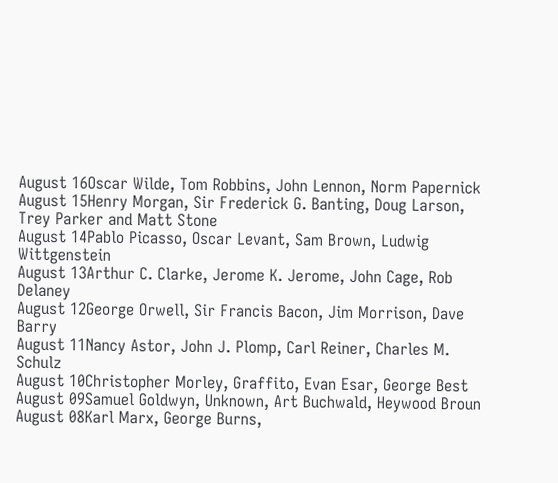August 16Oscar Wilde, Tom Robbins, John Lennon, Norm Papernick
August 15Henry Morgan, Sir Frederick G. Banting, Doug Larson, Trey Parker and Matt Stone
August 14Pablo Picasso, Oscar Levant, Sam Brown, Ludwig Wittgenstein
August 13Arthur C. Clarke, Jerome K. Jerome, John Cage, Rob Delaney
August 12George Orwell, Sir Francis Bacon, Jim Morrison, Dave Barry
August 11Nancy Astor, John J. Plomp, Carl Reiner, Charles M. Schulz
August 10Christopher Morley, Graffito, Evan Esar, George Best
August 09Samuel Goldwyn, Unknown, Art Buchwald, Heywood Broun
August 08Karl Marx, George Burns,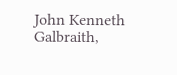John Kenneth Galbraith,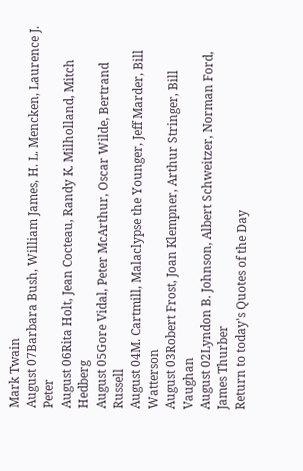Mark Twain
August 07Barbara Bush, William James, H. L. Mencken, Laurence J. Peter
August 06Rita Holt, Jean Cocteau, Randy K. Milholland, Mitch Hedberg
August 05Gore Vidal, Peter McArthur, Oscar Wilde, Bertrand Russell
August 04M. Cartmill, Malaclypse the Younger, Jeff Marder, Bill Watterson
August 03Robert Frost, Joan Klempner, Arthur Stringer, Bill Vaughan
August 02Lyndon B. Johnson, Albert Schweitzer, Norman Ford, James Thurber
Return to today's Quotes of the Day